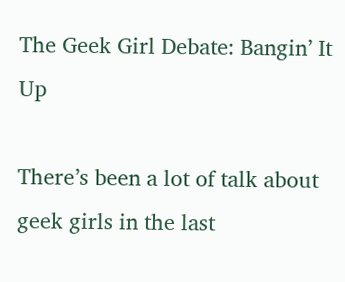The Geek Girl Debate: Bangin’ It Up

There’s been a lot of talk about geek girls in the last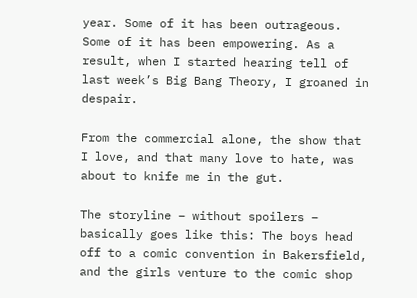year. Some of it has been outrageous. Some of it has been empowering. As a result, when I started hearing tell of last week’s Big Bang Theory, I groaned in despair.

From the commercial alone, the show that I love, and that many love to hate, was about to knife me in the gut.

The storyline – without spoilers – basically goes like this: The boys head off to a comic convention in Bakersfield, and the girls venture to the comic shop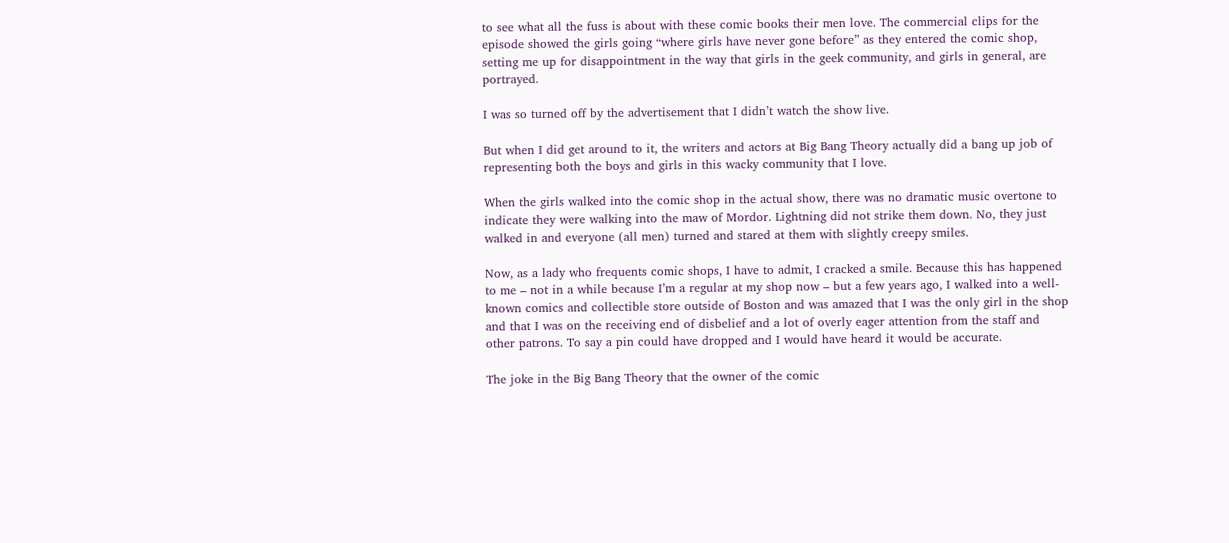to see what all the fuss is about with these comic books their men love. The commercial clips for the episode showed the girls going “where girls have never gone before” as they entered the comic shop, setting me up for disappointment in the way that girls in the geek community, and girls in general, are portrayed.

I was so turned off by the advertisement that I didn’t watch the show live.

But when I did get around to it, the writers and actors at Big Bang Theory actually did a bang up job of representing both the boys and girls in this wacky community that I love.

When the girls walked into the comic shop in the actual show, there was no dramatic music overtone to indicate they were walking into the maw of Mordor. Lightning did not strike them down. No, they just walked in and everyone (all men) turned and stared at them with slightly creepy smiles.

Now, as a lady who frequents comic shops, I have to admit, I cracked a smile. Because this has happened to me – not in a while because I’m a regular at my shop now – but a few years ago, I walked into a well-known comics and collectible store outside of Boston and was amazed that I was the only girl in the shop and that I was on the receiving end of disbelief and a lot of overly eager attention from the staff and other patrons. To say a pin could have dropped and I would have heard it would be accurate.

The joke in the Big Bang Theory that the owner of the comic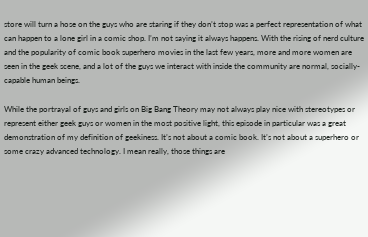store will turn a hose on the guys who are staring if they don’t stop was a perfect representation of what can happen to a lone girl in a comic shop. I’m not saying it always happens. With the rising of nerd culture and the popularity of comic book superhero movies in the last few years, more and more women are seen in the geek scene, and a lot of the guys we interact with inside the community are normal, socially-capable human beings.

While the portrayal of guys and girls on Big Bang Theory may not always play nice with stereotypes or represent either geek guys or women in the most positive light, this episode in particular was a great demonstration of my definition of geekiness. It’s not about a comic book. It’s not about a superhero or some crazy advanced technology. I mean really, those things are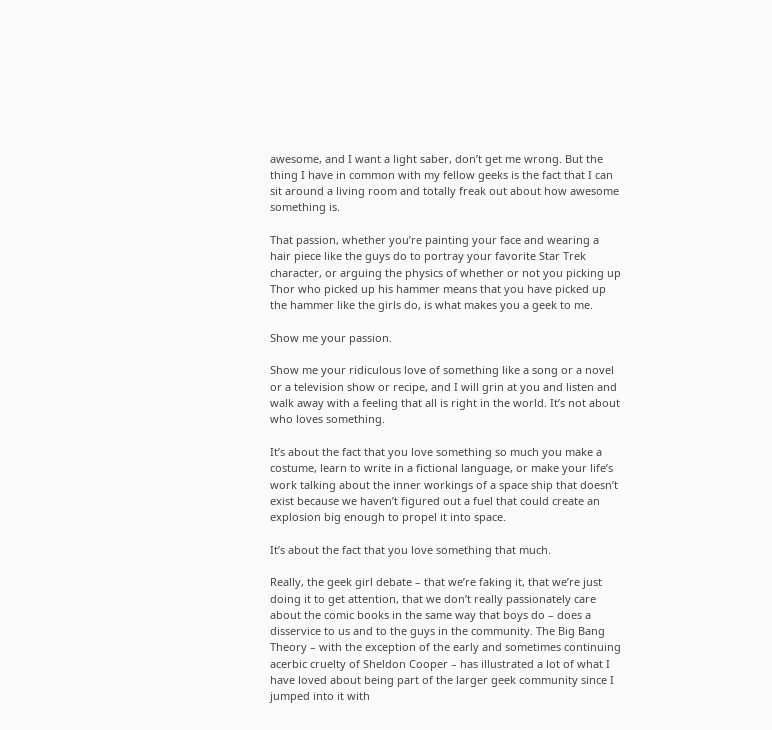awesome, and I want a light saber, don’t get me wrong. But the thing I have in common with my fellow geeks is the fact that I can sit around a living room and totally freak out about how awesome something is.

That passion, whether you’re painting your face and wearing a hair piece like the guys do to portray your favorite Star Trek character, or arguing the physics of whether or not you picking up Thor who picked up his hammer means that you have picked up the hammer like the girls do, is what makes you a geek to me.

Show me your passion.

Show me your ridiculous love of something like a song or a novel or a television show or recipe, and I will grin at you and listen and walk away with a feeling that all is right in the world. It’s not about who loves something.

It’s about the fact that you love something so much you make a costume, learn to write in a fictional language, or make your life’s work talking about the inner workings of a space ship that doesn’t exist because we haven’t figured out a fuel that could create an explosion big enough to propel it into space.

It’s about the fact that you love something that much.

Really, the geek girl debate – that we’re faking it, that we’re just doing it to get attention, that we don’t really passionately care about the comic books in the same way that boys do – does a disservice to us and to the guys in the community. The Big Bang Theory – with the exception of the early and sometimes continuing acerbic cruelty of Sheldon Cooper – has illustrated a lot of what I have loved about being part of the larger geek community since I jumped into it with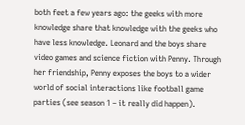both feet a few years ago: the geeks with more knowledge share that knowledge with the geeks who have less knowledge. Leonard and the boys share video games and science fiction with Penny. Through her friendship, Penny exposes the boys to a wider world of social interactions like football game parties (see season 1 – it really did happen).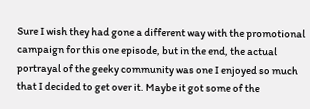Sure I wish they had gone a different way with the promotional campaign for this one episode, but in the end, the actual portrayal of the geeky community was one I enjoyed so much that I decided to get over it. Maybe it got some of the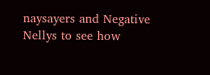naysayers and Negative Nellys to see how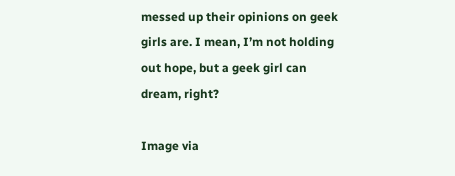messed up their opinions on geek girls are. I mean, I’m not holding out hope, but a geek girl can dream, right?

Image via